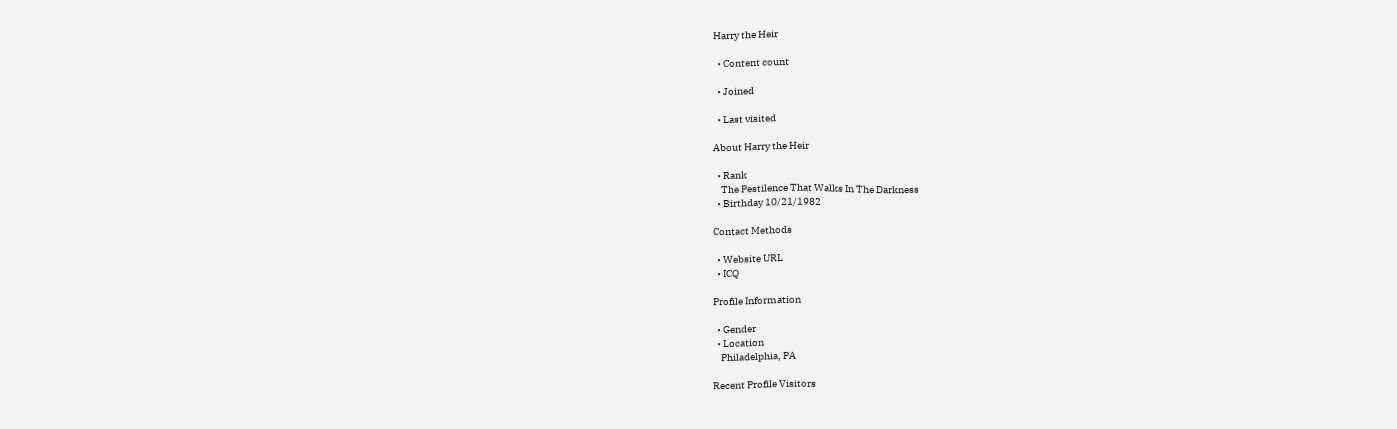Harry the Heir

  • Content count

  • Joined

  • Last visited

About Harry the Heir

  • Rank
    The Pestilence That Walks In The Darkness
  • Birthday 10/21/1982

Contact Methods

  • Website URL
  • ICQ

Profile Information

  • Gender
  • Location
    Philadelphia, PA

Recent Profile Visitors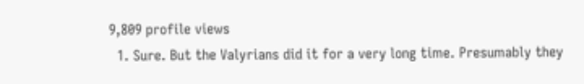9,809 profile views
  1. Sure. But the Valyrians did it for a very long time. Presumably they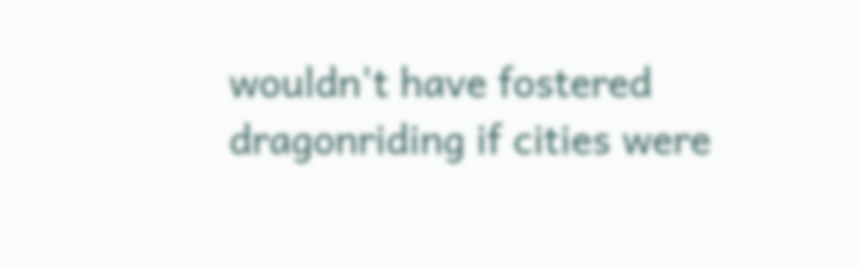wouldn't have fostered dragonriding if cities were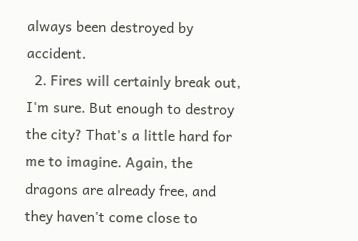always been destroyed by accident.
  2. Fires will certainly break out, I'm sure. But enough to destroy the city? That's a little hard for me to imagine. Again, the dragons are already free, and they haven't come close to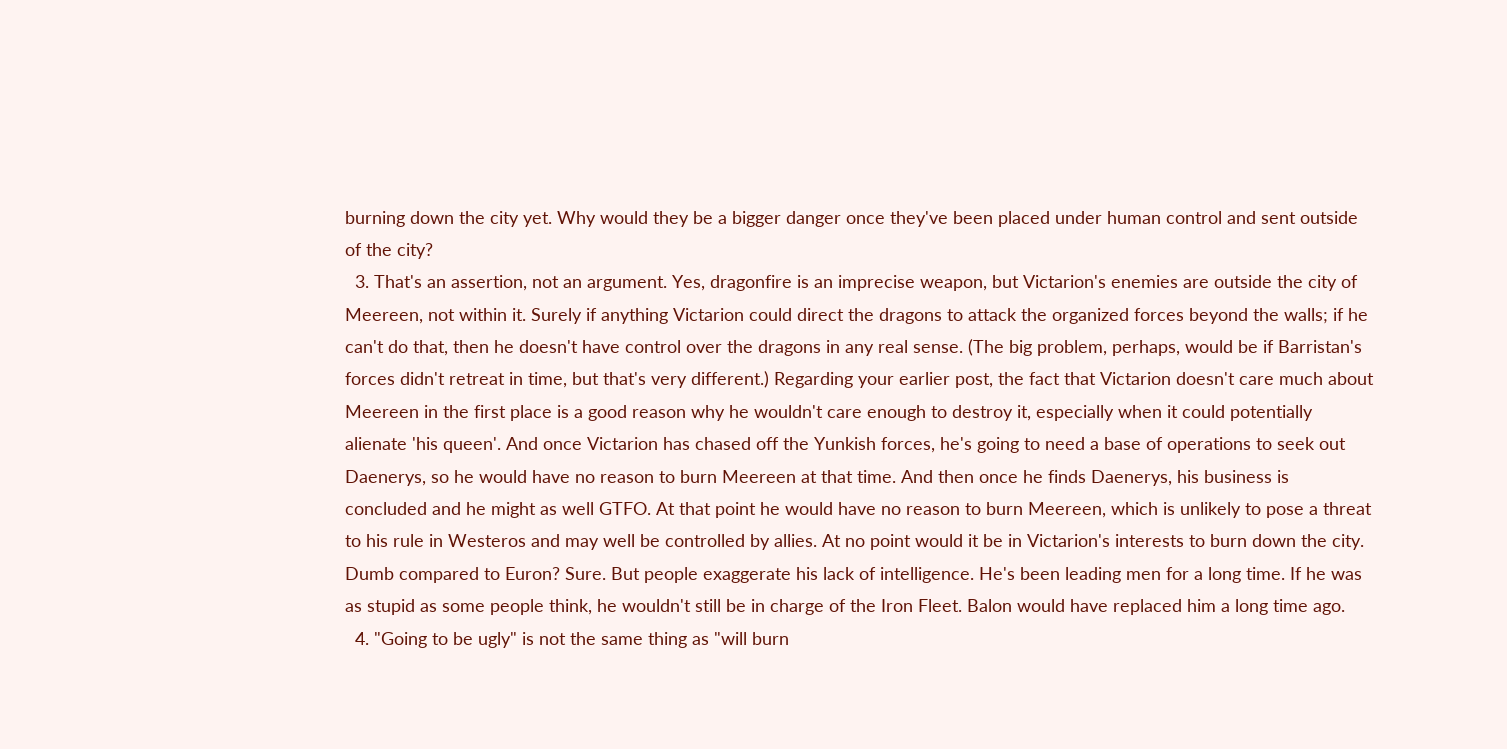burning down the city yet. Why would they be a bigger danger once they've been placed under human control and sent outside of the city?
  3. That's an assertion, not an argument. Yes, dragonfire is an imprecise weapon, but Victarion's enemies are outside the city of Meereen, not within it. Surely if anything Victarion could direct the dragons to attack the organized forces beyond the walls; if he can't do that, then he doesn't have control over the dragons in any real sense. (The big problem, perhaps, would be if Barristan's forces didn't retreat in time, but that's very different.) Regarding your earlier post, the fact that Victarion doesn't care much about Meereen in the first place is a good reason why he wouldn't care enough to destroy it, especially when it could potentially alienate 'his queen'. And once Victarion has chased off the Yunkish forces, he's going to need a base of operations to seek out Daenerys, so he would have no reason to burn Meereen at that time. And then once he finds Daenerys, his business is concluded and he might as well GTFO. At that point he would have no reason to burn Meereen, which is unlikely to pose a threat to his rule in Westeros and may well be controlled by allies. At no point would it be in Victarion's interests to burn down the city. Dumb compared to Euron? Sure. But people exaggerate his lack of intelligence. He's been leading men for a long time. If he was as stupid as some people think, he wouldn't still be in charge of the Iron Fleet. Balon would have replaced him a long time ago.
  4. "Going to be ugly" is not the same thing as "will burn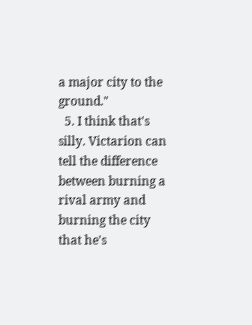a major city to the ground."
  5. I think that's silly. Victarion can tell the difference between burning a rival army and burning the city that he's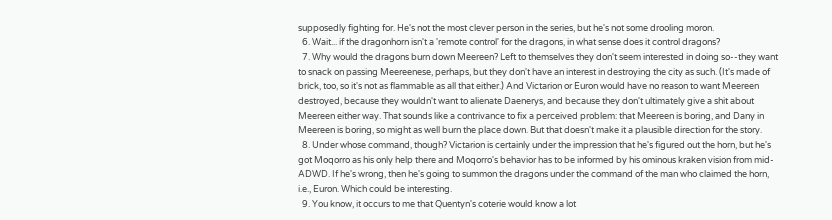supposedly fighting for. He's not the most clever person in the series, but he's not some drooling moron.
  6. Wait... if the dragonhorn isn't a 'remote control' for the dragons, in what sense does it control dragons?
  7. Why would the dragons burn down Meereen? Left to themselves they don't seem interested in doing so--they want to snack on passing Meereenese, perhaps, but they don't have an interest in destroying the city as such. (It's made of brick, too, so it's not as flammable as all that either.) And Victarion or Euron would have no reason to want Meereen destroyed, because they wouldn't want to alienate Daenerys, and because they don't ultimately give a shit about Meereen either way. That sounds like a contrivance to fix a perceived problem: that Meereen is boring, and Dany in Meereen is boring, so might as well burn the place down. But that doesn't make it a plausible direction for the story.
  8. Under whose command, though? Victarion is certainly under the impression that he's figured out the horn, but he's got Moqorro as his only help there and Moqorro's behavior has to be informed by his ominous kraken vision from mid-ADWD. If he's wrong, then he's going to summon the dragons under the command of the man who claimed the horn, i.e., Euron. Which could be interesting.
  9. You know, it occurs to me that Quentyn's coterie would know a lot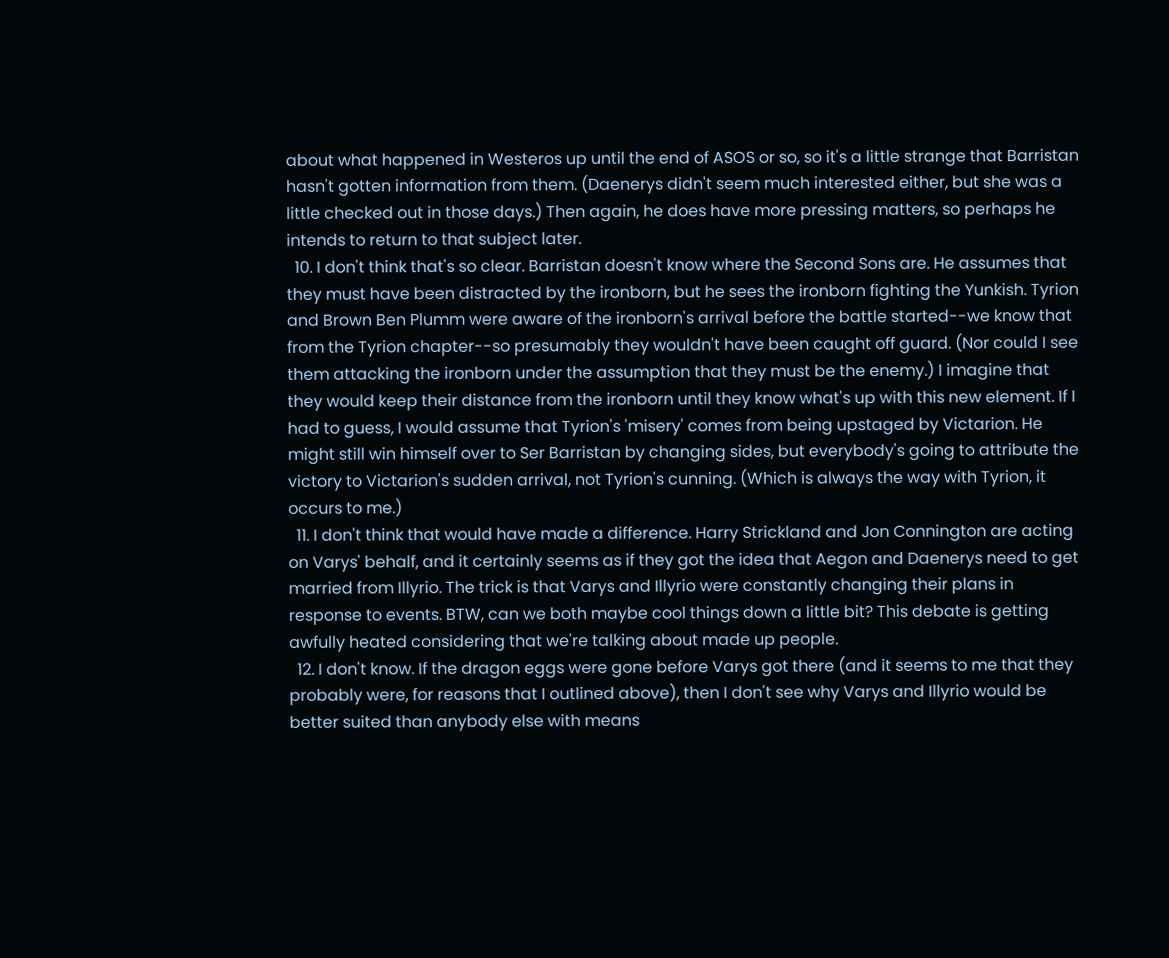about what happened in Westeros up until the end of ASOS or so, so it's a little strange that Barristan hasn't gotten information from them. (Daenerys didn't seem much interested either, but she was a little checked out in those days.) Then again, he does have more pressing matters, so perhaps he intends to return to that subject later.
  10. I don't think that's so clear. Barristan doesn't know where the Second Sons are. He assumes that they must have been distracted by the ironborn, but he sees the ironborn fighting the Yunkish. Tyrion and Brown Ben Plumm were aware of the ironborn's arrival before the battle started--we know that from the Tyrion chapter--so presumably they wouldn't have been caught off guard. (Nor could I see them attacking the ironborn under the assumption that they must be the enemy.) I imagine that they would keep their distance from the ironborn until they know what's up with this new element. If I had to guess, I would assume that Tyrion's 'misery' comes from being upstaged by Victarion. He might still win himself over to Ser Barristan by changing sides, but everybody's going to attribute the victory to Victarion's sudden arrival, not Tyrion's cunning. (Which is always the way with Tyrion, it occurs to me.)
  11. I don't think that would have made a difference. Harry Strickland and Jon Connington are acting on Varys' behalf, and it certainly seems as if they got the idea that Aegon and Daenerys need to get married from Illyrio. The trick is that Varys and Illyrio were constantly changing their plans in response to events. BTW, can we both maybe cool things down a little bit? This debate is getting awfully heated considering that we're talking about made up people.
  12. I don't know. If the dragon eggs were gone before Varys got there (and it seems to me that they probably were, for reasons that I outlined above), then I don't see why Varys and Illyrio would be better suited than anybody else with means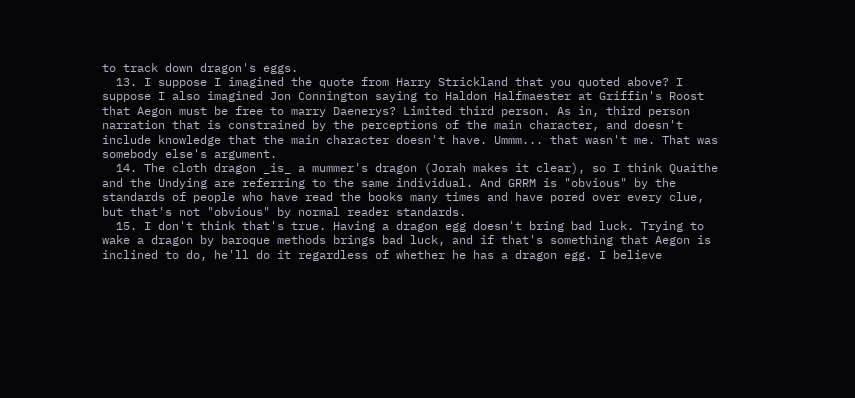to track down dragon's eggs.
  13. I suppose I imagined the quote from Harry Strickland that you quoted above? I suppose I also imagined Jon Connington saying to Haldon Halfmaester at Griffin's Roost that Aegon must be free to marry Daenerys? Limited third person. As in, third person narration that is constrained by the perceptions of the main character, and doesn't include knowledge that the main character doesn't have. Ummm... that wasn't me. That was somebody else's argument.
  14. The cloth dragon _is_ a mummer's dragon (Jorah makes it clear), so I think Quaithe and the Undying are referring to the same individual. And GRRM is "obvious" by the standards of people who have read the books many times and have pored over every clue, but that's not "obvious" by normal reader standards.
  15. I don't think that's true. Having a dragon egg doesn't bring bad luck. Trying to wake a dragon by baroque methods brings bad luck, and if that's something that Aegon is inclined to do, he'll do it regardless of whether he has a dragon egg. I believe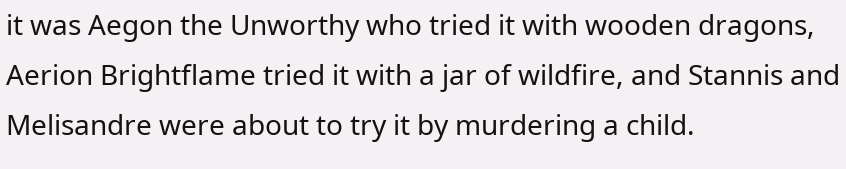it was Aegon the Unworthy who tried it with wooden dragons, Aerion Brightflame tried it with a jar of wildfire, and Stannis and Melisandre were about to try it by murdering a child.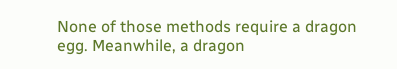None of those methods require a dragon egg. Meanwhile, a dragon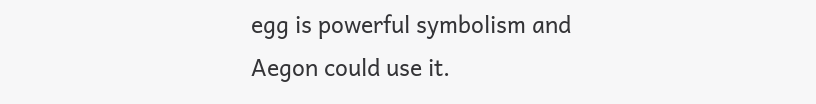egg is powerful symbolism and Aegon could use it.